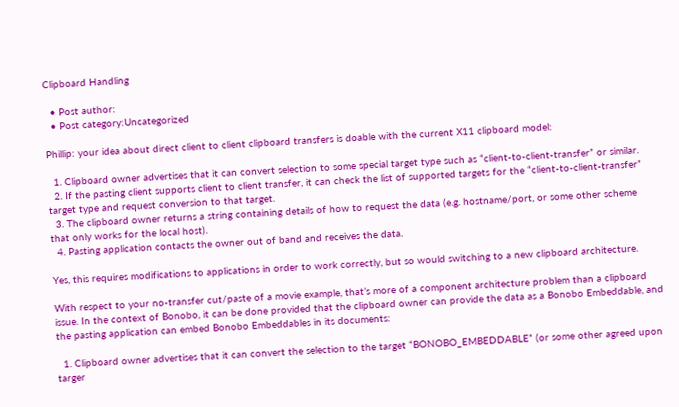Clipboard Handling

  • Post author:
  • Post category:Uncategorized

Phillip: your idea about direct client to client clipboard transfers is doable with the current X11 clipboard model:

  1. Clipboard owner advertises that it can convert selection to some special target type such as “client-to-client-transfer” or similar.
  2. If the pasting client supports client to client transfer, it can check the list of supported targets for the “client-to-client-transfer” target type and request conversion to that target.
  3. The clipboard owner returns a string containing details of how to request the data (e.g. hostname/port, or some other scheme that only works for the local host).
  4. Pasting application contacts the owner out of band and receives the data.

Yes, this requires modifications to applications in order to work correctly, but so would switching to a new clipboard architecture.

With respect to your no-transfer cut/paste of a movie example, that’s more of a component architecture problem than a clipboard issue. In the context of Bonobo, it can be done provided that the clipboard owner can provide the data as a Bonobo Embeddable, and the pasting application can embed Bonobo Embeddables in its documents:

  1. Clipboard owner advertises that it can convert the selection to the target “BONOBO_EMBEDDABLE” (or some other agreed upon targer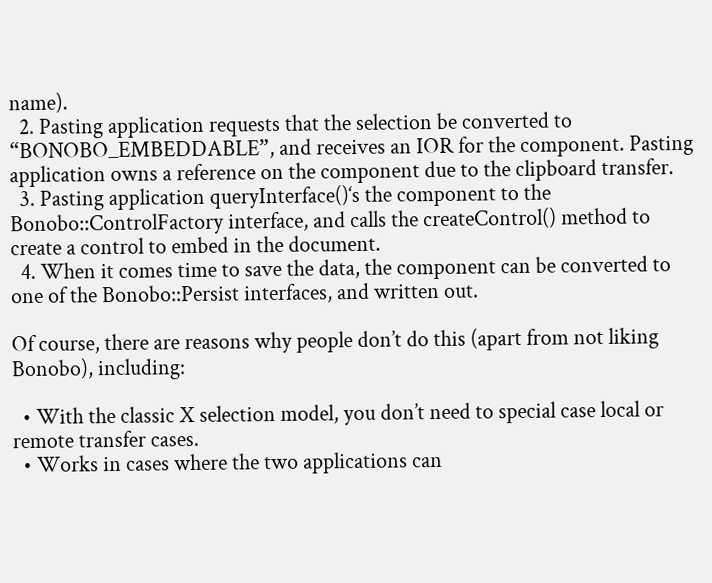name).
  2. Pasting application requests that the selection be converted to “BONOBO_EMBEDDABLE”, and receives an IOR for the component. Pasting application owns a reference on the component due to the clipboard transfer.
  3. Pasting application queryInterface()‘s the component to the Bonobo::ControlFactory interface, and calls the createControl() method to create a control to embed in the document.
  4. When it comes time to save the data, the component can be converted to one of the Bonobo::Persist interfaces, and written out.

Of course, there are reasons why people don’t do this (apart from not liking Bonobo), including:

  • With the classic X selection model, you don’t need to special case local or remote transfer cases.
  • Works in cases where the two applications can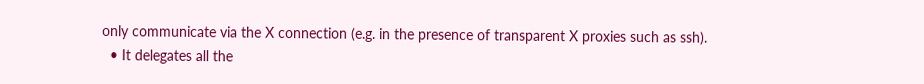only communicate via the X connection (e.g. in the presence of transparent X proxies such as ssh).
  • It delegates all the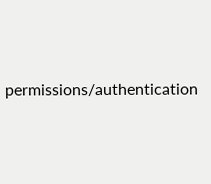permissions/authentication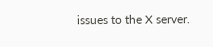issues to the X server.